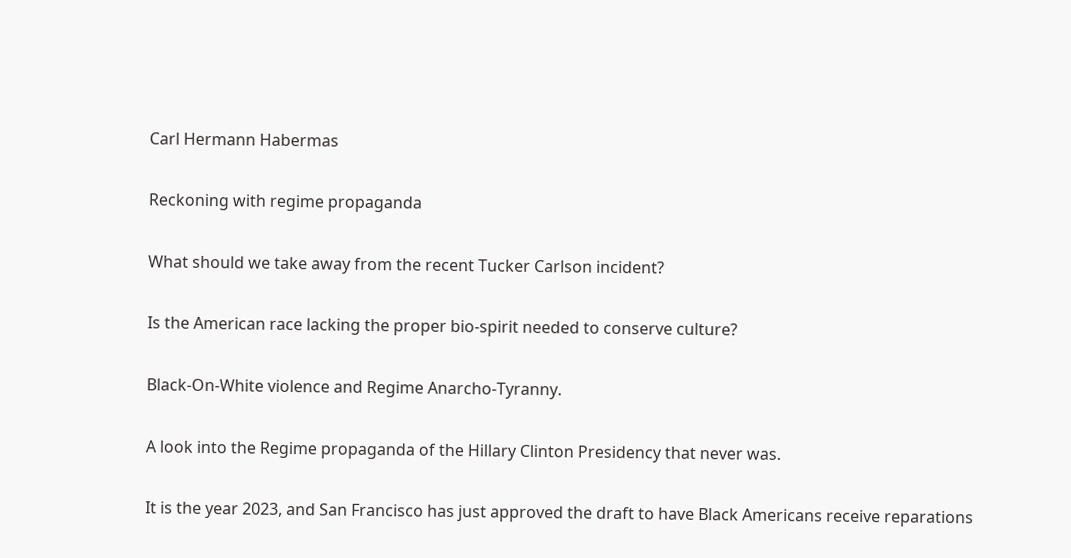Carl Hermann Habermas

Reckoning with regime propaganda

What should we take away from the recent Tucker Carlson incident?

Is the American race lacking the proper bio-spirit needed to conserve culture?

Black-On-White violence and Regime Anarcho-Tyranny.

A look into the Regime propaganda of the Hillary Clinton Presidency that never was.

It is the year 2023, and San Francisco has just approved the draft to have Black Americans receive reparations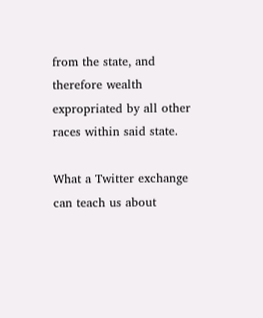from the state, and therefore wealth expropriated by all other races within said state.

What a Twitter exchange can teach us about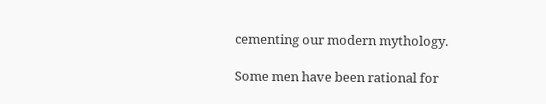cementing our modern mythology.

Some men have been rational for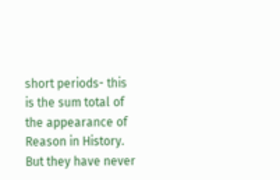short periods- this is the sum total of the appearance of Reason in History. But they have never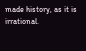made history, as it is irrational.